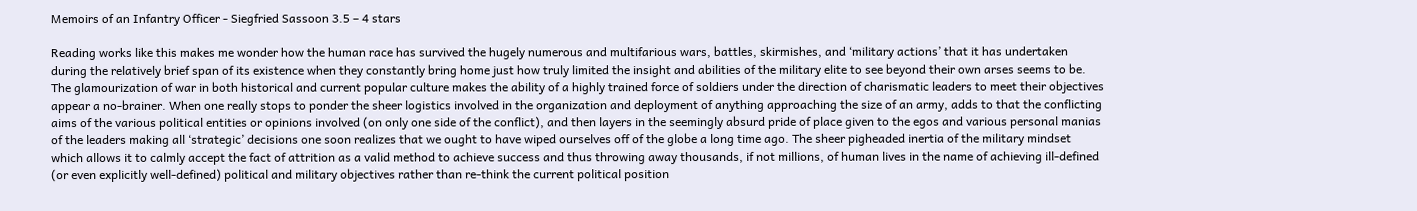Memoirs of an Infantry Officer - Siegfried Sassoon 3.5 – 4 stars

Reading works like this makes me wonder how the human race has survived the hugely numerous and multifarious wars, battles, skirmishes, and ‘military actions’ that it has undertaken during the relatively brief span of its existence when they constantly bring home just how truly limited the insight and abilities of the military elite to see beyond their own arses seems to be. The glamourization of war in both historical and current popular culture makes the ability of a highly trained force of soldiers under the direction of charismatic leaders to meet their objectives appear a no-brainer. When one really stops to ponder the sheer logistics involved in the organization and deployment of anything approaching the size of an army, adds to that the conflicting aims of the various political entities or opinions involved (on only one side of the conflict), and then layers in the seemingly absurd pride of place given to the egos and various personal manias of the leaders making all ‘strategic’ decisions one soon realizes that we ought to have wiped ourselves off of the globe a long time ago. The sheer pigheaded inertia of the military mindset which allows it to calmly accept the fact of attrition as a valid method to achieve success and thus throwing away thousands, if not millions, of human lives in the name of achieving ill-defined (or even explicitly well-defined) political and military objectives rather than re-think the current political position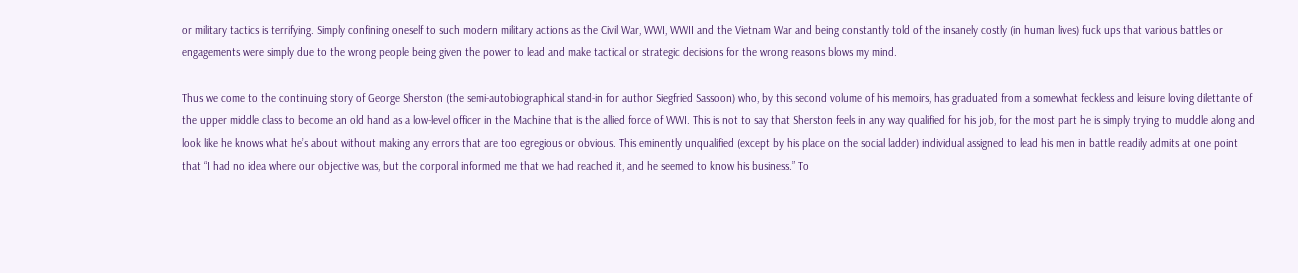or military tactics is terrifying. Simply confining oneself to such modern military actions as the Civil War, WWI, WWII and the Vietnam War and being constantly told of the insanely costly (in human lives) fuck ups that various battles or engagements were simply due to the wrong people being given the power to lead and make tactical or strategic decisions for the wrong reasons blows my mind.

Thus we come to the continuing story of George Sherston (the semi-autobiographical stand-in for author Siegfried Sassoon) who, by this second volume of his memoirs, has graduated from a somewhat feckless and leisure loving dilettante of the upper middle class to become an old hand as a low-level officer in the Machine that is the allied force of WWI. This is not to say that Sherston feels in any way qualified for his job, for the most part he is simply trying to muddle along and look like he knows what he’s about without making any errors that are too egregious or obvious. This eminently unqualified (except by his place on the social ladder) individual assigned to lead his men in battle readily admits at one point that “I had no idea where our objective was, but the corporal informed me that we had reached it, and he seemed to know his business.” To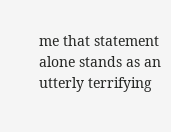me that statement alone stands as an utterly terrifying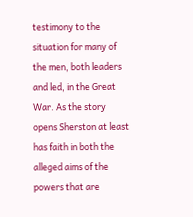testimony to the situation for many of the men, both leaders and led, in the Great War. As the story opens Sherston at least has faith in both the alleged aims of the powers that are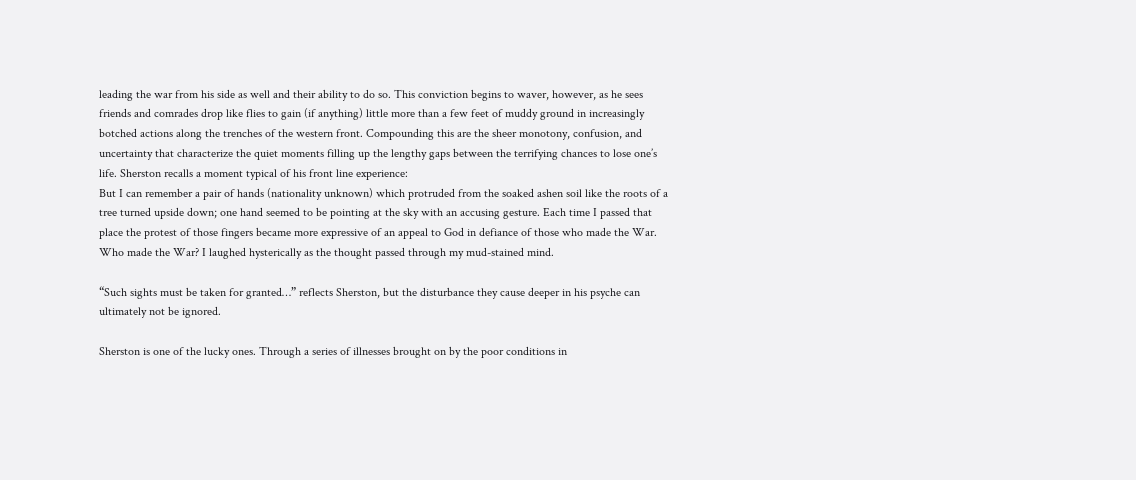leading the war from his side as well and their ability to do so. This conviction begins to waver, however, as he sees friends and comrades drop like flies to gain (if anything) little more than a few feet of muddy ground in increasingly botched actions along the trenches of the western front. Compounding this are the sheer monotony, confusion, and uncertainty that characterize the quiet moments filling up the lengthy gaps between the terrifying chances to lose one’s life. Sherston recalls a moment typical of his front line experience:
But I can remember a pair of hands (nationality unknown) which protruded from the soaked ashen soil like the roots of a tree turned upside down; one hand seemed to be pointing at the sky with an accusing gesture. Each time I passed that place the protest of those fingers became more expressive of an appeal to God in defiance of those who made the War. Who made the War? I laughed hysterically as the thought passed through my mud-stained mind.

“Such sights must be taken for granted…” reflects Sherston, but the disturbance they cause deeper in his psyche can ultimately not be ignored.

Sherston is one of the lucky ones. Through a series of illnesses brought on by the poor conditions in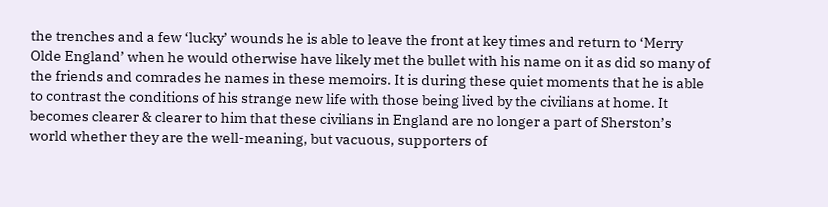the trenches and a few ‘lucky’ wounds he is able to leave the front at key times and return to ‘Merry Olde England’ when he would otherwise have likely met the bullet with his name on it as did so many of the friends and comrades he names in these memoirs. It is during these quiet moments that he is able to contrast the conditions of his strange new life with those being lived by the civilians at home. It becomes clearer & clearer to him that these civilians in England are no longer a part of Sherston’s world whether they are the well-meaning, but vacuous, supporters of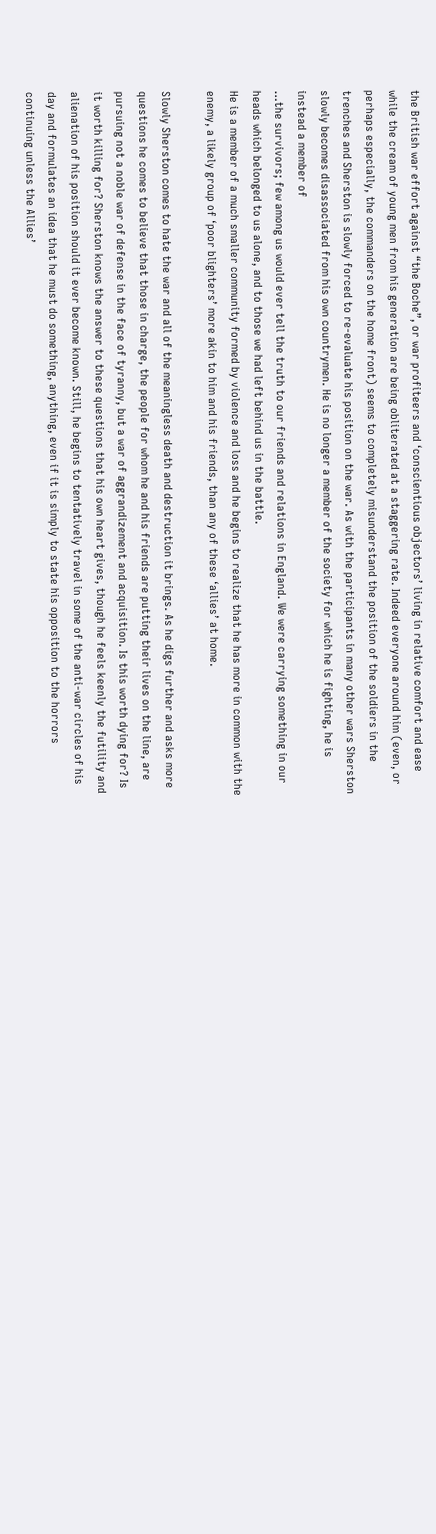the British war effort against “the Boche”, or war profiteers and ‘conscientious objectors’ living in relative comfort and ease while the cream of young men from his generation are being obliterated at a staggering rate. Indeed everyone around him (even, or perhaps especially, the commanders on the home front) seems to completely misunderstand the position of the soldiers in the trenches and Sherston is slowly forced to re-evaluate his position on the war. As with the participants in many other wars Sherston slowly becomes disassociated from his own countrymen. He is no longer a member of the society for which he is fighting, he is instead a member of
…the survivors; few among us would ever tell the truth to our friends and relations in England. We were carrying something in our heads which belonged to us alone, and to those we had left behind us in the battle.
He is a member of a much smaller community formed by violence and loss and he begins to realize that he has more in common with the enemy, a likely group of ‘poor blighters’ more akin to him and his friends, than any of these ‘allies’ at home.

Slowly Sherston comes to hate the war and all of the meaningless death and destruction it brings. As he digs further and asks more questions he comes to believe that those in charge, the people for whom he and his friends are putting their lives on the line, are pursuing not a noble war of defense in the face of tyranny, but a war of aggrandizement and acquisition. Is this worth dying for? Is it worth killing for? Sherston knows the answer to these questions that his own heart gives, though he feels keenly the futility and alienation of his position should it ever become known. Still, he begins to tentatively travel in some of the anti-war circles of his day and formulates an idea that he must do something, anything, even if it is simply to state his opposition to the horrors continuing unless the Allies’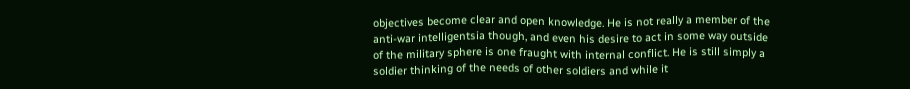objectives become clear and open knowledge. He is not really a member of the anti-war intelligentsia though, and even his desire to act in some way outside of the military sphere is one fraught with internal conflict. He is still simply a soldier thinking of the needs of other soldiers and while it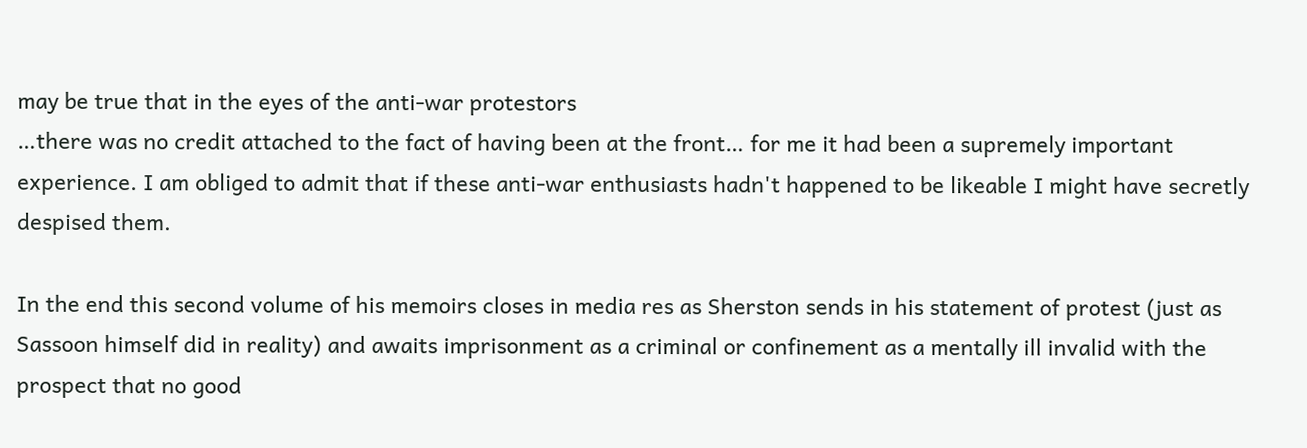may be true that in the eyes of the anti-war protestors
…there was no credit attached to the fact of having been at the front… for me it had been a supremely important experience. I am obliged to admit that if these anti-war enthusiasts hadn't happened to be likeable I might have secretly despised them.

In the end this second volume of his memoirs closes in media res as Sherston sends in his statement of protest (just as Sassoon himself did in reality) and awaits imprisonment as a criminal or confinement as a mentally ill invalid with the prospect that no good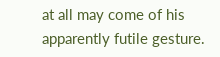at all may come of his apparently futile gesture.